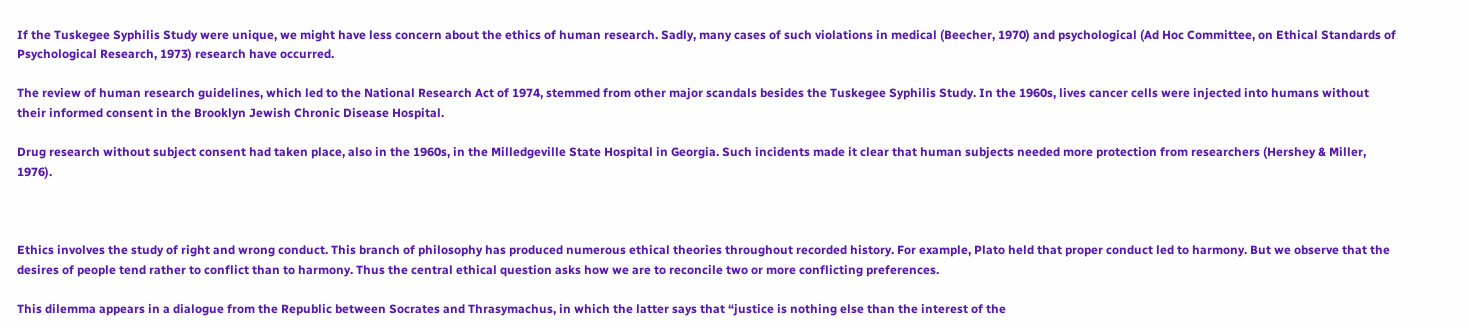If the Tuskegee Syphilis Study were unique, we might have less concern about the ethics of human research. Sadly, many cases of such violations in medical (Beecher, 1970) and psychological (Ad Hoc Committee, on Ethical Standards of Psychological Research, 1973) research have occurred.

The review of human research guidelines, which led to the National Research Act of 1974, stemmed from other major scandals besides the Tuskegee Syphilis Study. In the 1960s, lives cancer cells were injected into humans without their informed consent in the Brooklyn Jewish Chronic Disease Hospital.

Drug research without subject consent had taken place, also in the 1960s, in the Milledgeville State Hospital in Georgia. Such incidents made it clear that human subjects needed more protection from researchers (Hershey & Miller, 1976).



Ethics involves the study of right and wrong conduct. This branch of philosophy has produced numerous ethical theories throughout recorded history. For example, Plato held that proper conduct led to harmony. But we observe that the desires of people tend rather to conflict than to harmony. Thus the central ethical question asks how we are to reconcile two or more conflicting preferences.

This dilemma appears in a dialogue from the Republic between Socrates and Thrasymachus, in which the latter says that “justice is nothing else than the interest of the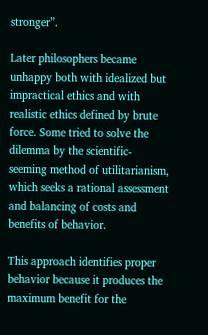stronger”.

Later philosophers became unhappy both with idealized but impractical ethics and with realistic ethics defined by brute force. Some tried to solve the dilemma by the scientific- seeming method of utilitarianism, which seeks a rational assessment and balancing of costs and benefits of behavior.

This approach identifies proper behavior because it produces the maximum benefit for the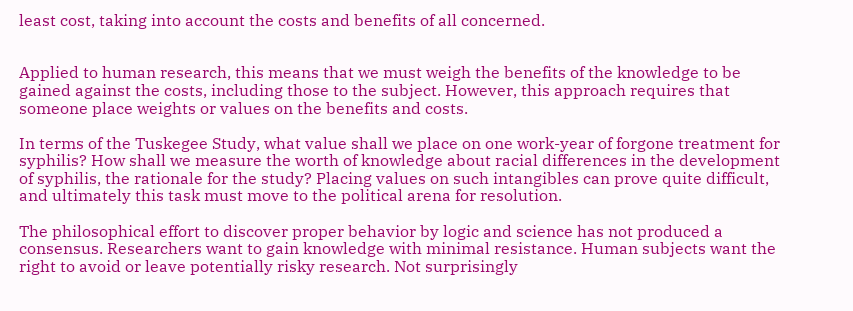least cost, taking into account the costs and benefits of all concerned.


Applied to human research, this means that we must weigh the benefits of the knowledge to be gained against the costs, including those to the subject. However, this approach requires that someone place weights or values on the benefits and costs.

In terms of the Tuskegee Study, what value shall we place on one work-year of forgone treatment for syphilis? How shall we measure the worth of knowledge about racial differences in the development of syphilis, the rationale for the study? Placing values on such intangibles can prove quite difficult, and ultimately this task must move to the political arena for resolution.

The philosophical effort to discover proper behavior by logic and science has not produced a consensus. Researchers want to gain knowledge with minimal resistance. Human subjects want the right to avoid or leave potentially risky research. Not surprisingly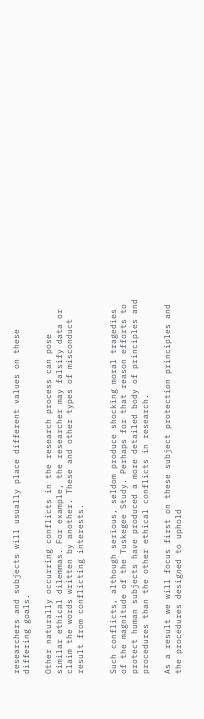researchers and subjects will usually place different values on these differing goals.

Other naturally occurring conflicts in the research process can pose similar ethical dilemmas. For example, the researcher may falsify data or claim the words written by another. These and other types of misconduct result from conflicting interests.


Such conflicts, although serious, seldom produce shocking moral tragedies of the magnitude of the Tuskegee Study. Perhaps for that reason efforts to protect human subjects have produced a more detailed body of principles and procedures than the other ethical conflicts in research.

As a result we will focus first on these subject protection principles and the procedures designed to uphold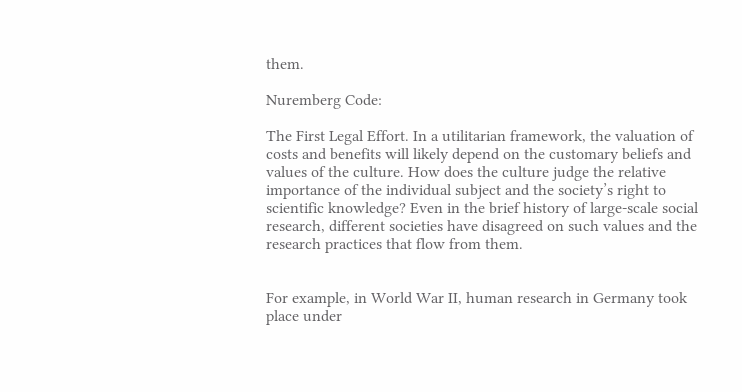them.

Nuremberg Code:

The First Legal Effort. In a utilitarian framework, the valuation of costs and benefits will likely depend on the customary beliefs and values of the culture. How does the culture judge the relative importance of the individual subject and the society’s right to scientific knowledge? Even in the brief history of large-scale social research, different societies have disagreed on such values and the research practices that flow from them.


For example, in World War II, human research in Germany took place under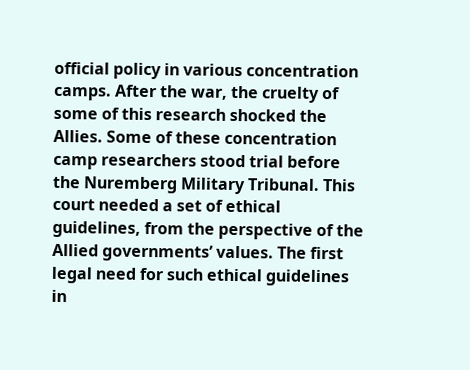official policy in various concentration camps. After the war, the cruelty of some of this research shocked the Allies. Some of these concentration camp researchers stood trial before the Nuremberg Military Tribunal. This court needed a set of ethical guidelines, from the perspective of the Allied governments’ values. The first legal need for such ethical guidelines in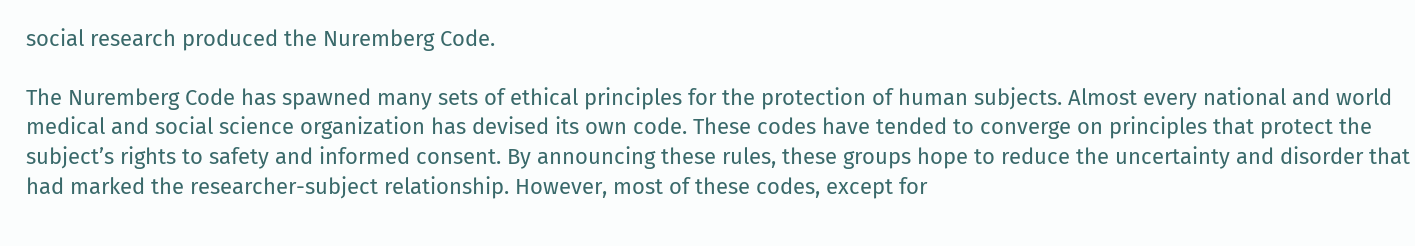social research produced the Nuremberg Code.

The Nuremberg Code has spawned many sets of ethical principles for the protection of human subjects. Almost every national and world medical and social science organization has devised its own code. These codes have tended to converge on principles that protect the subject’s rights to safety and informed consent. By announcing these rules, these groups hope to reduce the uncertainty and disorder that had marked the researcher-subject relationship. However, most of these codes, except for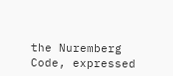the Nuremberg Code, expressed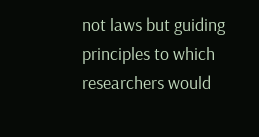not laws but guiding principles to which researchers would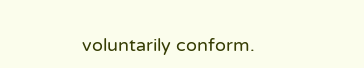voluntarily conform.